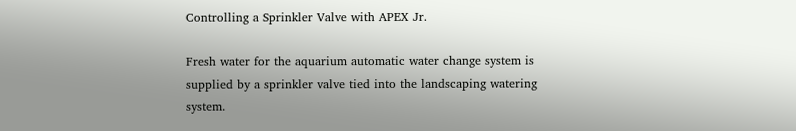Controlling a Sprinkler Valve with APEX Jr.

Fresh water for the aquarium automatic water change system is supplied by a sprinkler valve tied into the landscaping watering system.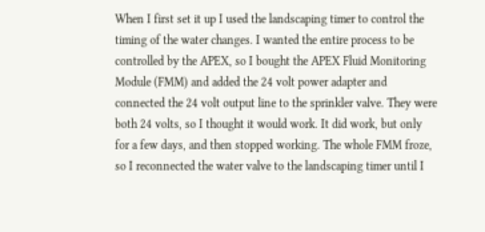When I first set it up I used the landscaping timer to control the timing of the water changes. I wanted the entire process to be controlled by the APEX, so I bought the APEX Fluid Monitoring Module (FMM) and added the 24 volt power adapter and connected the 24 volt output line to the sprinkler valve. They were both 24 volts, so I thought it would work. It did work, but only for a few days, and then stopped working. The whole FMM froze, so I reconnected the water valve to the landscaping timer until I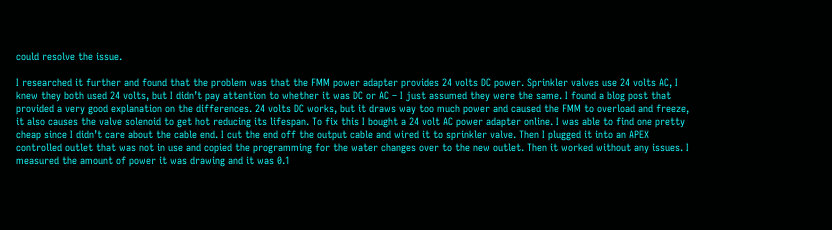could resolve the issue.

I researched it further and found that the problem was that the FMM power adapter provides 24 volts DC power. Sprinkler valves use 24 volts AC, I knew they both used 24 volts, but I didn’t pay attention to whether it was DC or AC – I just assumed they were the same. I found a blog post that provided a very good explanation on the differences. 24 volts DC works, but it draws way too much power and caused the FMM to overload and freeze, it also causes the valve solenoid to get hot reducing its lifespan. To fix this I bought a 24 volt AC power adapter online. I was able to find one pretty cheap since I didn’t care about the cable end. I cut the end off the output cable and wired it to sprinkler valve. Then I plugged it into an APEX controlled outlet that was not in use and copied the programming for the water changes over to the new outlet. Then it worked without any issues. I measured the amount of power it was drawing and it was 0.1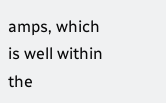amps, which is well within the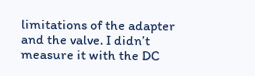limitations of the adapter and the valve. I didn’t measure it with the DC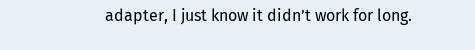adapter, I just know it didn’t work for long.